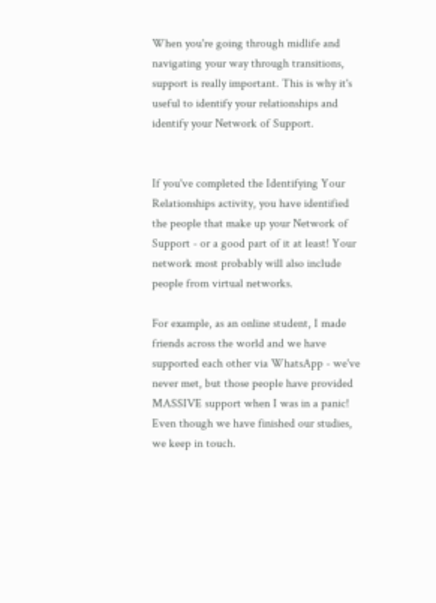When you're going through midlife and navigating your way through transitions, support is really important. This is why it's useful to identify your relationships and identify your Network of Support.


If you've completed the Identifying Your Relationships activity, you have identified the people that make up your Network of Support - or a good part of it at least! Your network most probably will also include people from virtual networks.

For example, as an online student, I made friends across the world and we have supported each other via WhatsApp - we've never met, but those people have provided MASSIVE support when I was in a panic! Even though we have finished our studies, we keep in touch.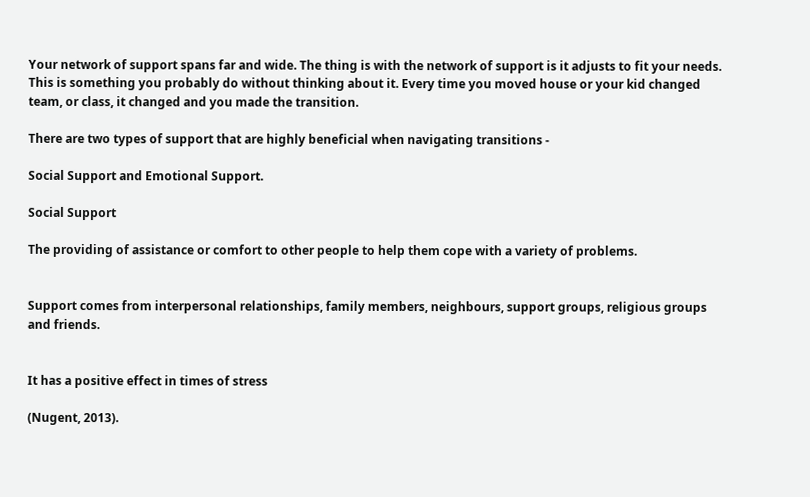Your network of support spans far and wide. The thing is with the network of support is it adjusts to fit your needs. This is something you probably do without thinking about it. Every time you moved house or your kid changed team, or class, it changed and you made the transition.

There are two types of support that are highly beneficial when navigating transitions -

Social Support and Emotional Support.

Social Support

The providing of assistance or comfort to other people to help them cope with a variety of problems.


Support comes from interpersonal relationships, family members, neighbours, support groups, religious groups and friends.


It has a positive effect in times of stress

(Nugent, 2013).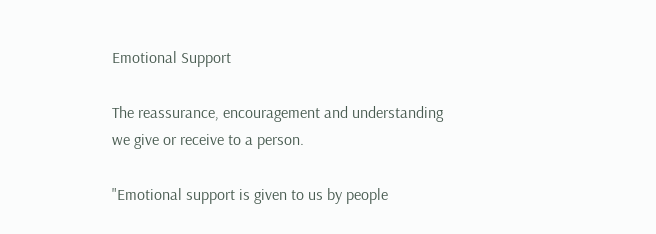Emotional Support

The reassurance, encouragement and understanding we give or receive to a person.

"Emotional support is given to us by people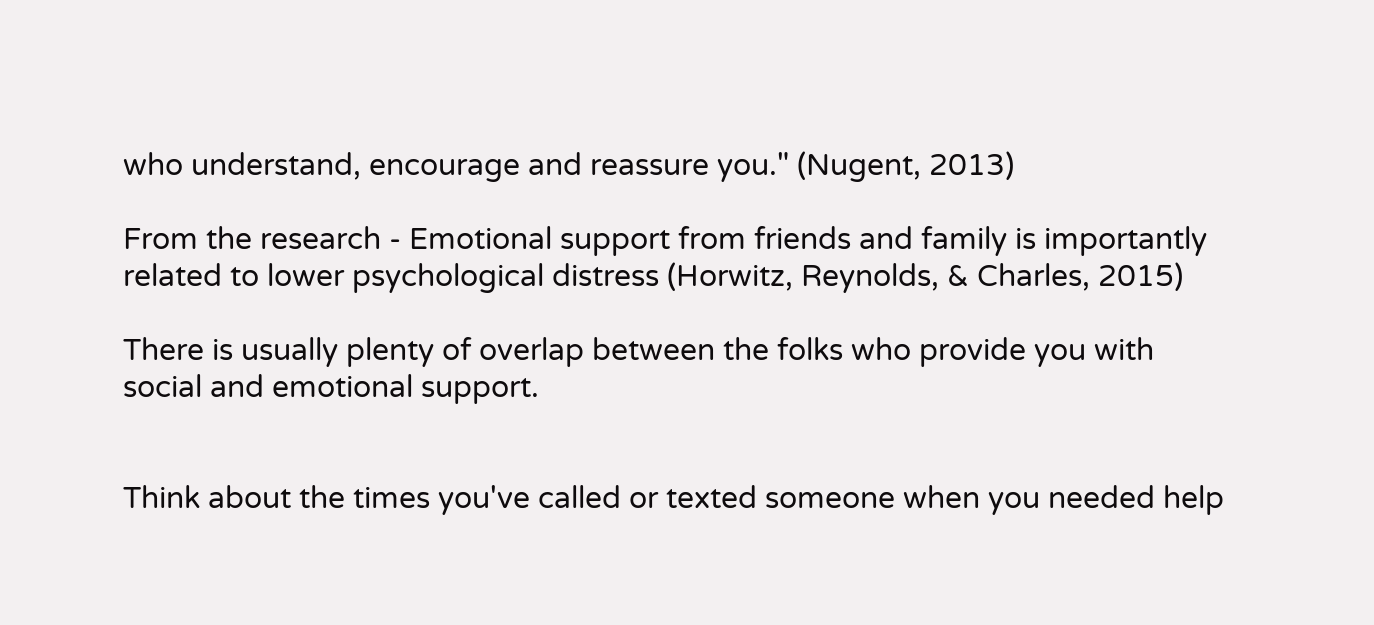who understand, encourage and reassure you." (Nugent, 2013)

From the research - Emotional support from friends and family is importantly related to lower psychological distress (Horwitz, Reynolds, & Charles, 2015)

There is usually plenty of overlap between the folks who provide you with social and emotional support.


Think about the times you've called or texted someone when you needed help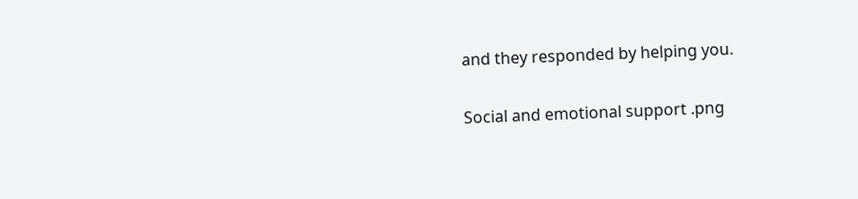and they responded by helping you.

Social and emotional support .png